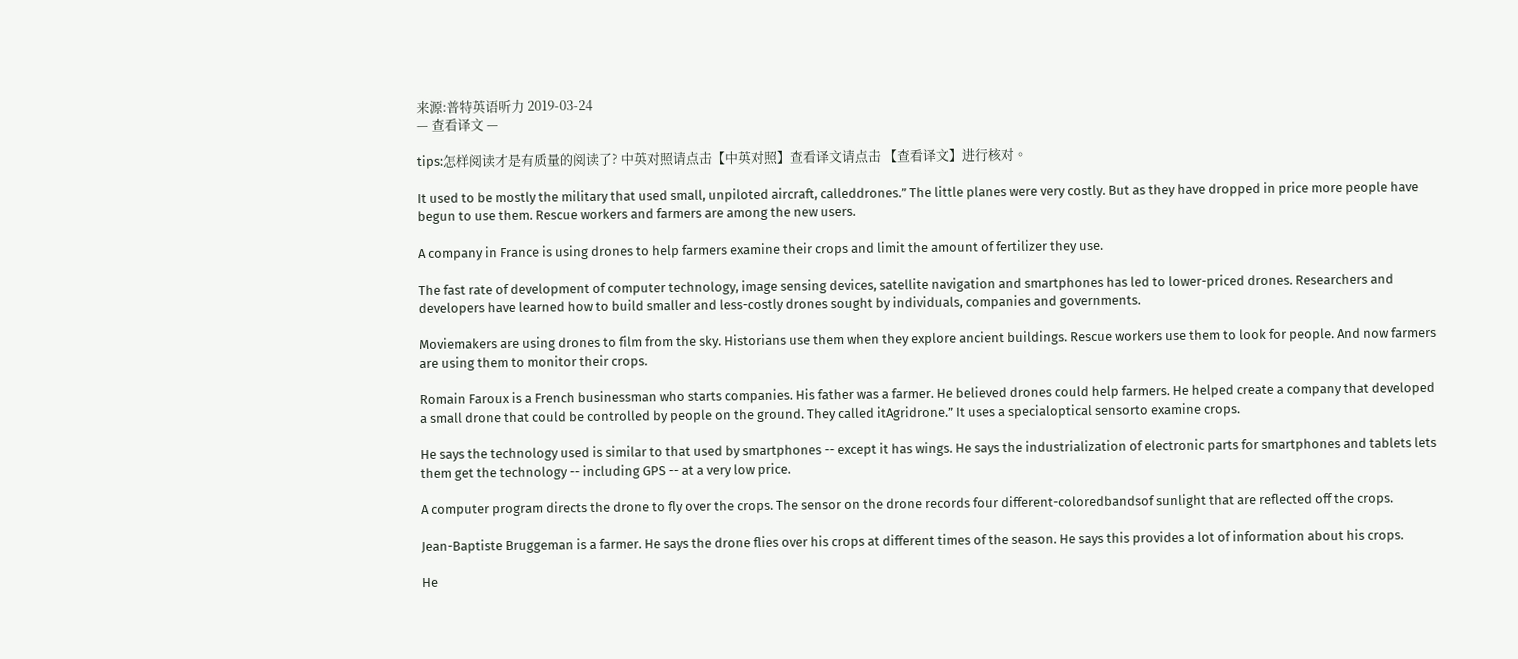来源:普特英语听力 2019-03-24
— 查看译文 —

tips:怎样阅读才是有质量的阅读了? 中英对照请点击【中英对照】查看译文请点击 【查看译文】进行核对。

It used to be mostly the military that used small, unpiloted aircraft, calleddrones.” The little planes were very costly. But as they have dropped in price more people have begun to use them. Rescue workers and farmers are among the new users.

A company in France is using drones to help farmers examine their crops and limit the amount of fertilizer they use.

The fast rate of development of computer technology, image sensing devices, satellite navigation and smartphones has led to lower-priced drones. Researchers and developers have learned how to build smaller and less-costly drones sought by individuals, companies and governments.

Moviemakers are using drones to film from the sky. Historians use them when they explore ancient buildings. Rescue workers use them to look for people. And now farmers are using them to monitor their crops.

Romain Faroux is a French businessman who starts companies. His father was a farmer. He believed drones could help farmers. He helped create a company that developed a small drone that could be controlled by people on the ground. They called itAgridrone.” It uses a specialoptical sensorto examine crops.

He says the technology used is similar to that used by smartphones -- except it has wings. He says the industrialization of electronic parts for smartphones and tablets lets them get the technology -- including GPS -- at a very low price.

A computer program directs the drone to fly over the crops. The sensor on the drone records four different-coloredbandsof sunlight that are reflected off the crops.

Jean-Baptiste Bruggeman is a farmer. He says the drone flies over his crops at different times of the season. He says this provides a lot of information about his crops.

He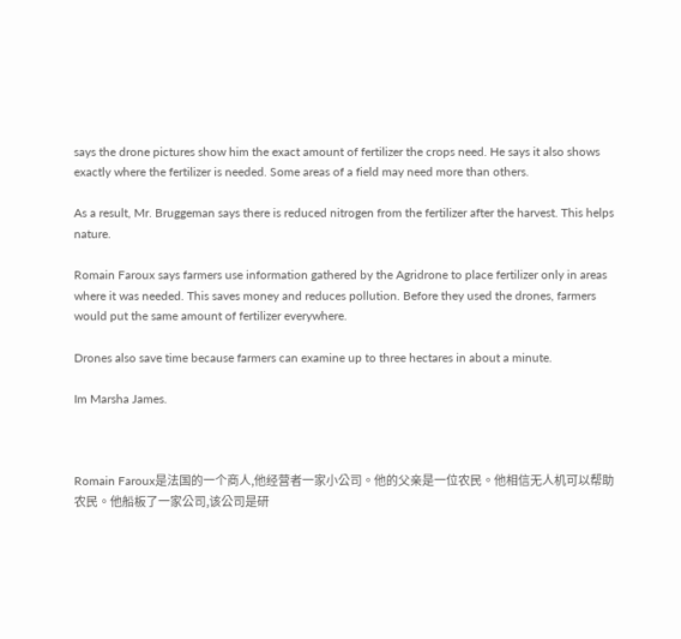says the drone pictures show him the exact amount of fertilizer the crops need. He says it also shows exactly where the fertilizer is needed. Some areas of a field may need more than others.

As a result, Mr. Bruggeman says there is reduced nitrogen from the fertilizer after the harvest. This helps nature.

Romain Faroux says farmers use information gathered by the Agridrone to place fertilizer only in areas where it was needed. This saves money and reduces pollution. Before they used the drones, farmers would put the same amount of fertilizer everywhere.

Drones also save time because farmers can examine up to three hectares in about a minute.

Im Marsha James.



Romain Faroux是法国的一个商人,他经营者一家小公司。他的父亲是一位农民。他相信无人机可以帮助农民。他船板了一家公司,该公司是研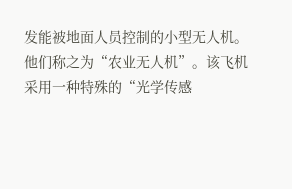发能被地面人员控制的小型无人机。他们称之为“农业无人机”。该飞机采用一种特殊的“光学传感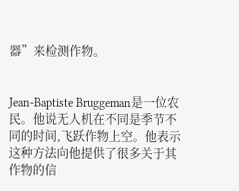器”来检测作物。


Jean-Baptiste Bruggeman是一位农民。他说无人机在不同是季节不同的时间,飞跃作物上空。他表示这种方法向他提供了很多关于其作物的信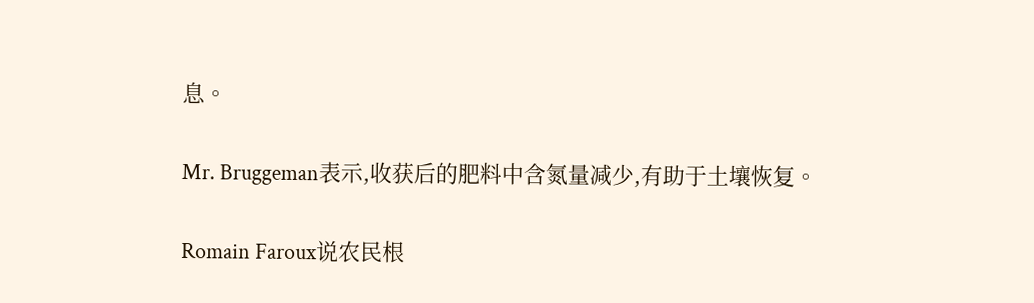息。

Mr. Bruggeman表示,收获后的肥料中含氮量减少,有助于土壤恢复。

Romain Faroux说农民根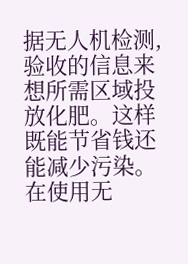据无人机检测,验收的信息来想所需区域投放化肥。这样既能节省钱还能减少污染。在使用无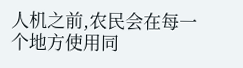人机之前,农民会在每一个地方使用同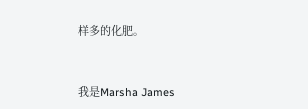样多的化肥。


我是Marsha James